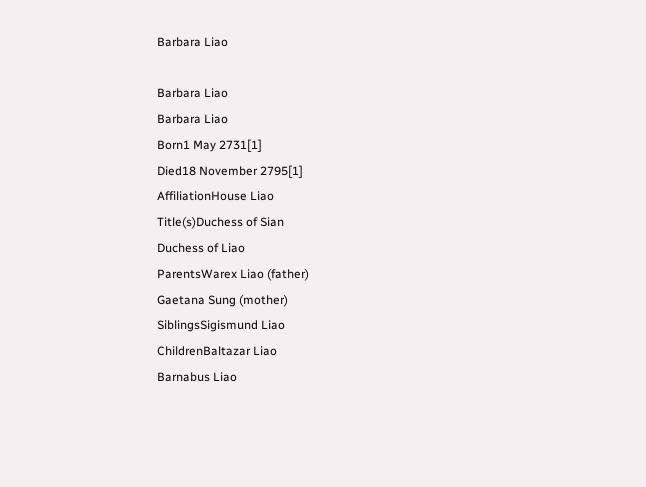Barbara Liao

Barbara Liao
Barbara Liao
Born1 May 2731[1]
Died18 November 2795[1]
AffiliationHouse Liao
Title(s)Duchess of Sian
Duchess of Liao
ParentsWarex Liao (father)
Gaetana Sung (mother)
SiblingsSigismund Liao
ChildrenBaltazar Liao
Barnabus Liao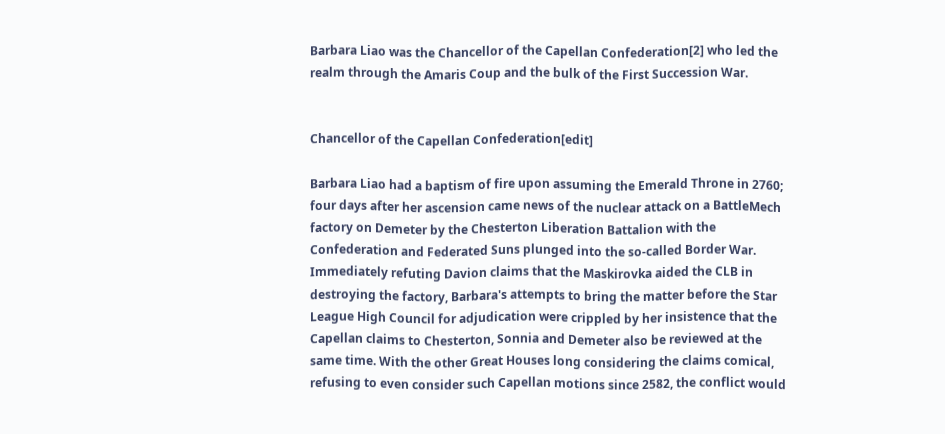Barbara Liao was the Chancellor of the Capellan Confederation[2] who led the realm through the Amaris Coup and the bulk of the First Succession War.


Chancellor of the Capellan Confederation[edit]

Barbara Liao had a baptism of fire upon assuming the Emerald Throne in 2760; four days after her ascension came news of the nuclear attack on a BattleMech factory on Demeter by the Chesterton Liberation Battalion with the Confederation and Federated Suns plunged into the so-called Border War. Immediately refuting Davion claims that the Maskirovka aided the CLB in destroying the factory, Barbara's attempts to bring the matter before the Star League High Council for adjudication were crippled by her insistence that the Capellan claims to Chesterton, Sonnia and Demeter also be reviewed at the same time. With the other Great Houses long considering the claims comical, refusing to even consider such Capellan motions since 2582, the conflict would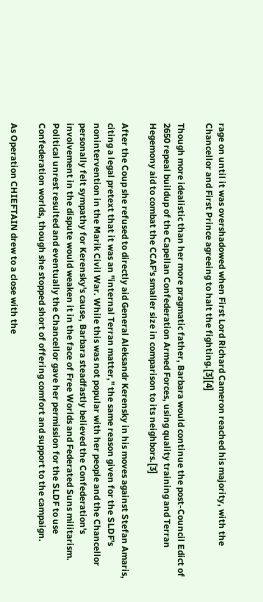rage on until it was overshadowed when First Lord Richard Cameron reached his majority, with the Chancellor and First Prince agreeing to halt the fighting.[3][4]

Though more idealistic than her more pragmatic father, Barbara would continue the post-Council Edict of 2650 repeal buildup of the Capellan Confederation Armed Forces, using quality training and Terran Hegemony aid to combat the CCAF's smaller size in comparison to its neighbors.[3]

After the Coup she refused to directly aid General Aleksandr Kerensky in his moves against Stefan Amaris, citing a legal pretext that it was an "internal Terran matter," the same reason given for the SLDF's nonintervention in the Marik Civil War. While this was not popular with her people and the Chancellor personally felt sympathy for Kerensky's cause, Barbara steadfastly believed the Confederation's involvement in the dispute would weaken it in the face of Free Worlds and Federated Suns militarism. Political unrest resulted and eventually the Chancellor gave her permission for the SLDF to use Confederation worlds, though she stopped short of offering comfort and support to the campaign.

As Operation CHIEFTAIN drew to a close with the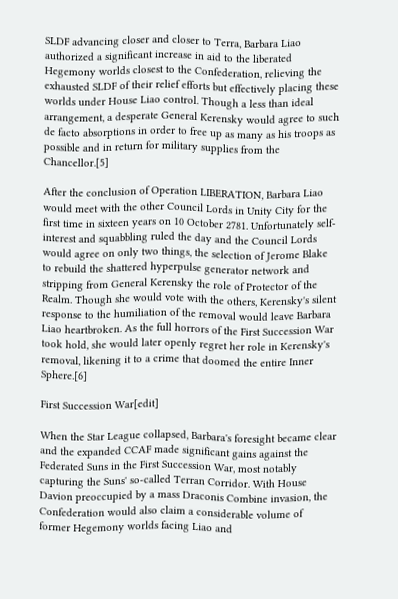SLDF advancing closer and closer to Terra, Barbara Liao authorized a significant increase in aid to the liberated Hegemony worlds closest to the Confederation, relieving the exhausted SLDF of their relief efforts but effectively placing these worlds under House Liao control. Though a less than ideal arrangement, a desperate General Kerensky would agree to such de facto absorptions in order to free up as many as his troops as possible and in return for military supplies from the Chancellor.[5]

After the conclusion of Operation LIBERATION, Barbara Liao would meet with the other Council Lords in Unity City for the first time in sixteen years on 10 October 2781. Unfortunately self-interest and squabbling ruled the day and the Council Lords would agree on only two things, the selection of Jerome Blake to rebuild the shattered hyperpulse generator network and stripping from General Kerensky the role of Protector of the Realm. Though she would vote with the others, Kerensky's silent response to the humiliation of the removal would leave Barbara Liao heartbroken. As the full horrors of the First Succession War took hold, she would later openly regret her role in Kerensky's removal, likening it to a crime that doomed the entire Inner Sphere.[6]

First Succession War[edit]

When the Star League collapsed, Barbara's foresight became clear and the expanded CCAF made significant gains against the Federated Suns in the First Succession War, most notably capturing the Suns' so-called Terran Corridor. With House Davion preoccupied by a mass Draconis Combine invasion, the Confederation would also claim a considerable volume of former Hegemony worlds facing Liao and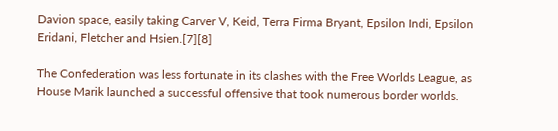Davion space, easily taking Carver V, Keid, Terra Firma Bryant, Epsilon Indi, Epsilon Eridani, Fletcher and Hsien.[7][8]

The Confederation was less fortunate in its clashes with the Free Worlds League, as House Marik launched a successful offensive that took numerous border worlds.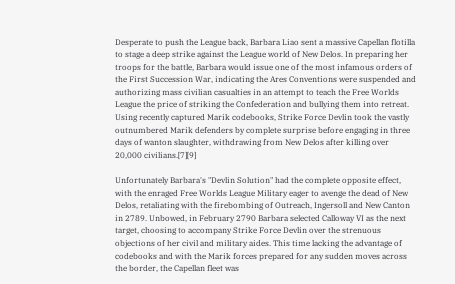Desperate to push the League back, Barbara Liao sent a massive Capellan flotilla to stage a deep strike against the League world of New Delos. In preparing her troops for the battle, Barbara would issue one of the most infamous orders of the First Succession War, indicating the Ares Conventions were suspended and authorizing mass civilian casualties in an attempt to teach the Free Worlds League the price of striking the Confederation and bullying them into retreat. Using recently captured Marik codebooks, Strike Force Devlin took the vastly outnumbered Marik defenders by complete surprise before engaging in three days of wanton slaughter, withdrawing from New Delos after killing over 20,000 civilians.[7][9]

Unfortunately Barbara's "Devlin Solution" had the complete opposite effect, with the enraged Free Worlds League Military eager to avenge the dead of New Delos, retaliating with the firebombing of Outreach, Ingersoll and New Canton in 2789. Unbowed, in February 2790 Barbara selected Calloway VI as the next target, choosing to accompany Strike Force Devlin over the strenuous objections of her civil and military aides. This time lacking the advantage of codebooks and with the Marik forces prepared for any sudden moves across the border, the Capellan fleet was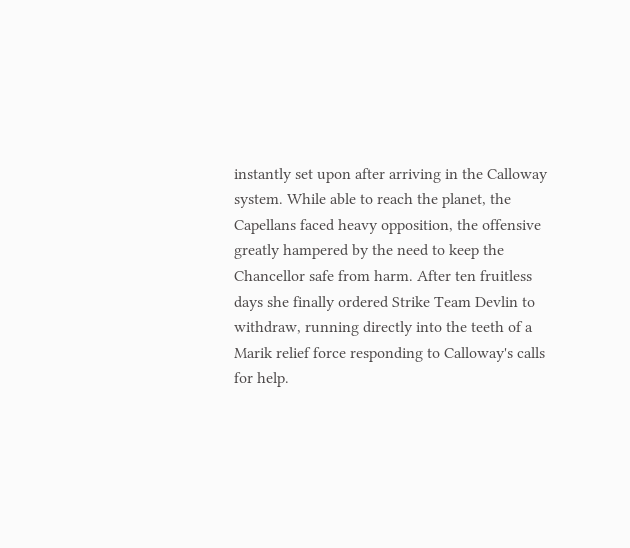instantly set upon after arriving in the Calloway system. While able to reach the planet, the Capellans faced heavy opposition, the offensive greatly hampered by the need to keep the Chancellor safe from harm. After ten fruitless days she finally ordered Strike Team Devlin to withdraw, running directly into the teeth of a Marik relief force responding to Calloway's calls for help.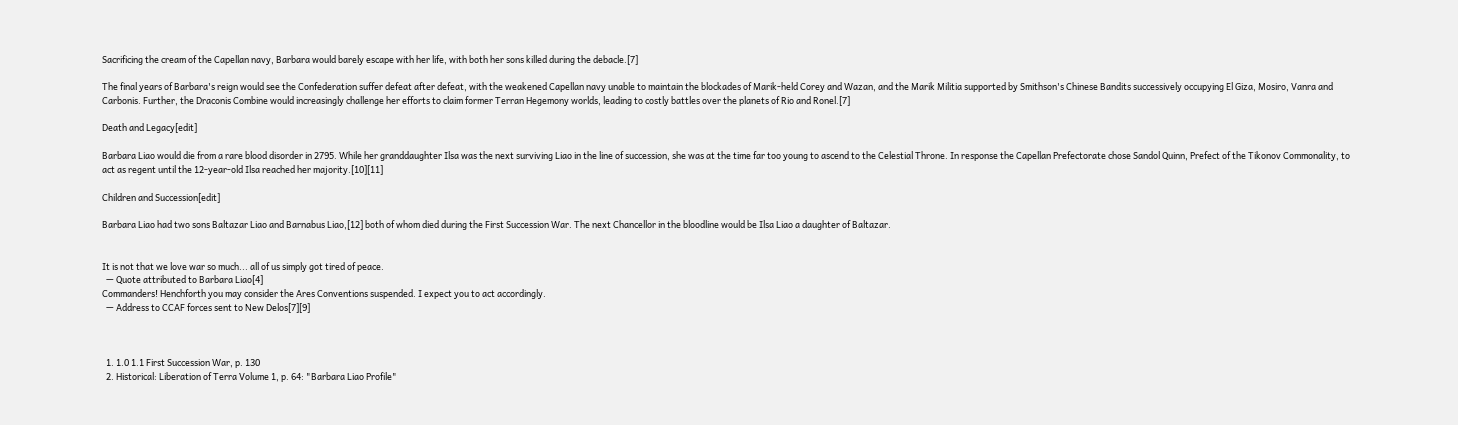Sacrificing the cream of the Capellan navy, Barbara would barely escape with her life, with both her sons killed during the debacle.[7]

The final years of Barbara's reign would see the Confederation suffer defeat after defeat, with the weakened Capellan navy unable to maintain the blockades of Marik-held Corey and Wazan, and the Marik Militia supported by Smithson's Chinese Bandits successively occupying El Giza, Mosiro, Vanra and Carbonis. Further, the Draconis Combine would increasingly challenge her efforts to claim former Terran Hegemony worlds, leading to costly battles over the planets of Rio and Ronel.[7]

Death and Legacy[edit]

Barbara Liao would die from a rare blood disorder in 2795. While her granddaughter Ilsa was the next surviving Liao in the line of succession, she was at the time far too young to ascend to the Celestial Throne. In response the Capellan Prefectorate chose Sandol Quinn, Prefect of the Tikonov Commonality, to act as regent until the 12-year-old Ilsa reached her majority.[10][11]

Children and Succession[edit]

Barbara Liao had two sons Baltazar Liao and Barnabus Liao,[12] both of whom died during the First Succession War. The next Chancellor in the bloodline would be Ilsa Liao a daughter of Baltazar.


It is not that we love war so much... all of us simply got tired of peace.
  — Quote attributed to Barbara Liao[4]
Commanders! Henchforth you may consider the Ares Conventions suspended. I expect you to act accordingly.
  — Address to CCAF forces sent to New Delos[7][9]



  1. 1.0 1.1 First Succession War, p. 130
  2. Historical: Liberation of Terra Volume 1, p. 64: "Barbara Liao Profile"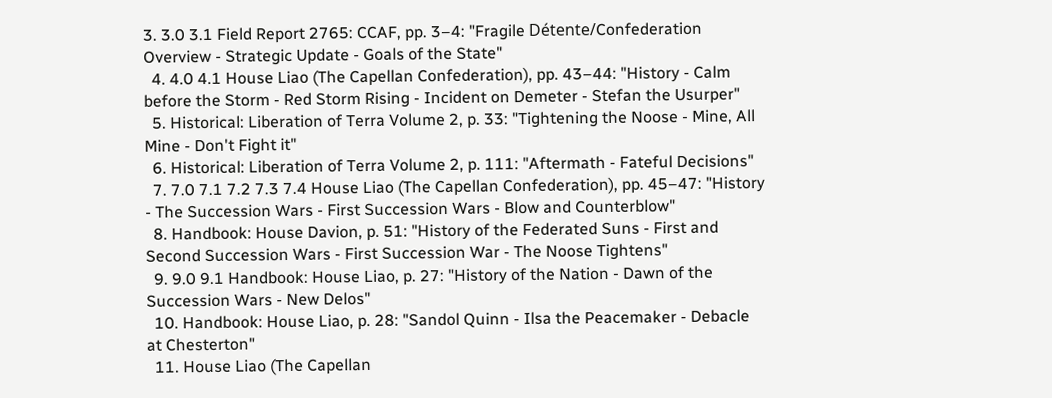3. 3.0 3.1 Field Report 2765: CCAF, pp. 3–4: "Fragile Détente/Confederation Overview - Strategic Update - Goals of the State"
  4. 4.0 4.1 House Liao (The Capellan Confederation), pp. 43–44: "History - Calm before the Storm - Red Storm Rising - Incident on Demeter - Stefan the Usurper"
  5. Historical: Liberation of Terra Volume 2, p. 33: "Tightening the Noose - Mine, All Mine - Don't Fight it"
  6. Historical: Liberation of Terra Volume 2, p. 111: "Aftermath - Fateful Decisions"
  7. 7.0 7.1 7.2 7.3 7.4 House Liao (The Capellan Confederation), pp. 45–47: "History - The Succession Wars - First Succession Wars - Blow and Counterblow"
  8. Handbook: House Davion, p. 51: "History of the Federated Suns - First and Second Succession Wars - First Succession War - The Noose Tightens"
  9. 9.0 9.1 Handbook: House Liao, p. 27: "History of the Nation - Dawn of the Succession Wars - New Delos"
  10. Handbook: House Liao, p. 28: "Sandol Quinn - Ilsa the Peacemaker - Debacle at Chesterton"
  11. House Liao (The Capellan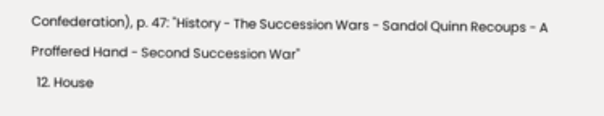Confederation), p. 47: "History - The Succession Wars - Sandol Quinn Recoups - A Proffered Hand - Second Succession War"
  12. House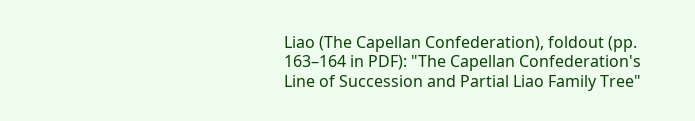Liao (The Capellan Confederation), foldout (pp. 163–164 in PDF): "The Capellan Confederation's Line of Succession and Partial Liao Family Tree"